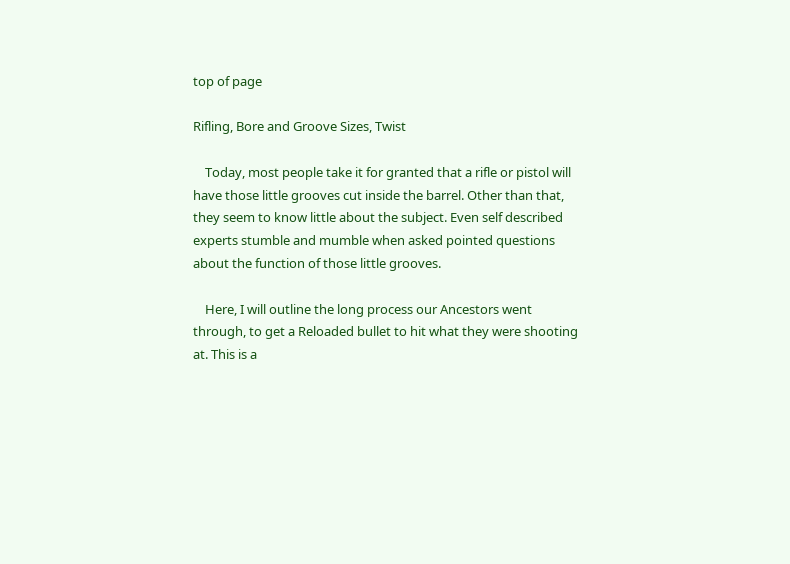top of page

Rifling, Bore and Groove Sizes, Twist

    Today, most people take it for granted that a rifle or pistol will have those little grooves cut inside the barrel. Other than that, they seem to know little about the subject. Even self described experts stumble and mumble when asked pointed questions about the function of those little grooves.

    Here, I will outline the long process our Ancestors went through, to get a Reloaded bullet to hit what they were shooting at. This is a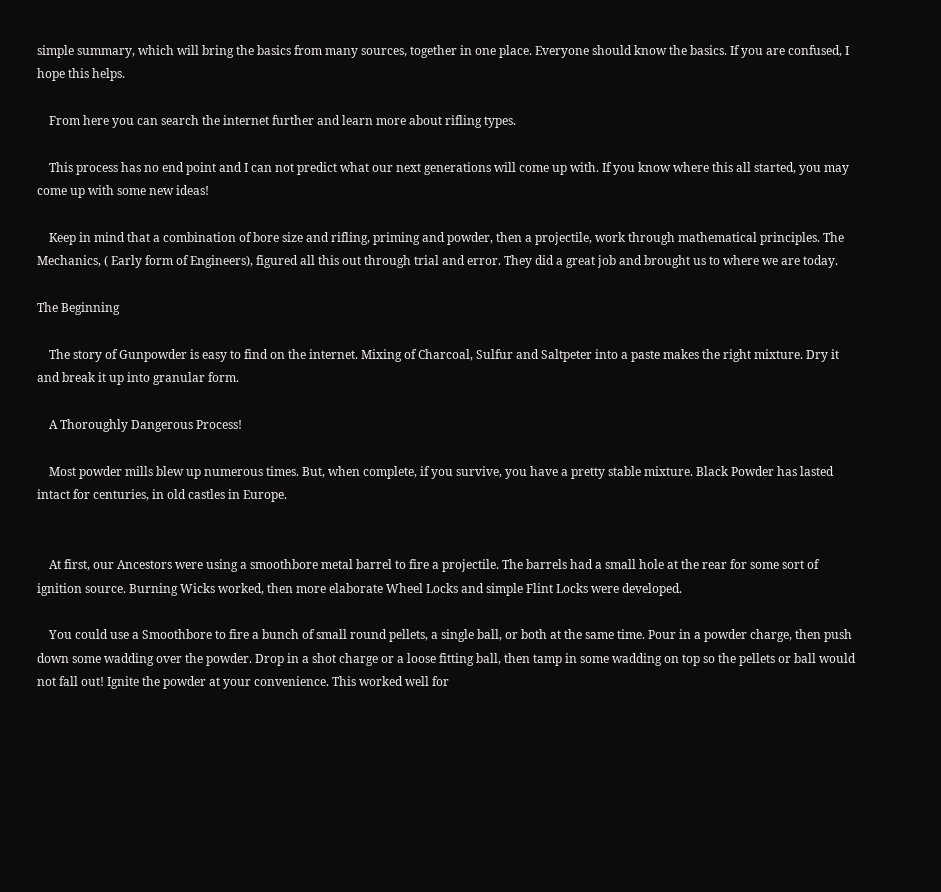simple summary, which will bring the basics from many sources, together in one place. Everyone should know the basics. If you are confused, I hope this helps.

    From here you can search the internet further and learn more about rifling types.

    This process has no end point and I can not predict what our next generations will come up with. If you know where this all started, you may come up with some new ideas!

    Keep in mind that a combination of bore size and rifling, priming and powder, then a projectile, work through mathematical principles. The Mechanics, ( Early form of Engineers), figured all this out through trial and error. They did a great job and brought us to where we are today.

The Beginning

    The story of Gunpowder is easy to find on the internet. Mixing of Charcoal, Sulfur and Saltpeter into a paste makes the right mixture. Dry it and break it up into granular form.

    A Thoroughly Dangerous Process!

    Most powder mills blew up numerous times. But, when complete, if you survive, you have a pretty stable mixture. Black Powder has lasted intact for centuries, in old castles in Europe.


    At first, our Ancestors were using a smoothbore metal barrel to fire a projectile. The barrels had a small hole at the rear for some sort of ignition source. Burning Wicks worked, then more elaborate Wheel Locks and simple Flint Locks were developed.

    You could use a Smoothbore to fire a bunch of small round pellets, a single ball, or both at the same time. Pour in a powder charge, then push down some wadding over the powder. Drop in a shot charge or a loose fitting ball, then tamp in some wadding on top so the pellets or ball would not fall out! Ignite the powder at your convenience. This worked well for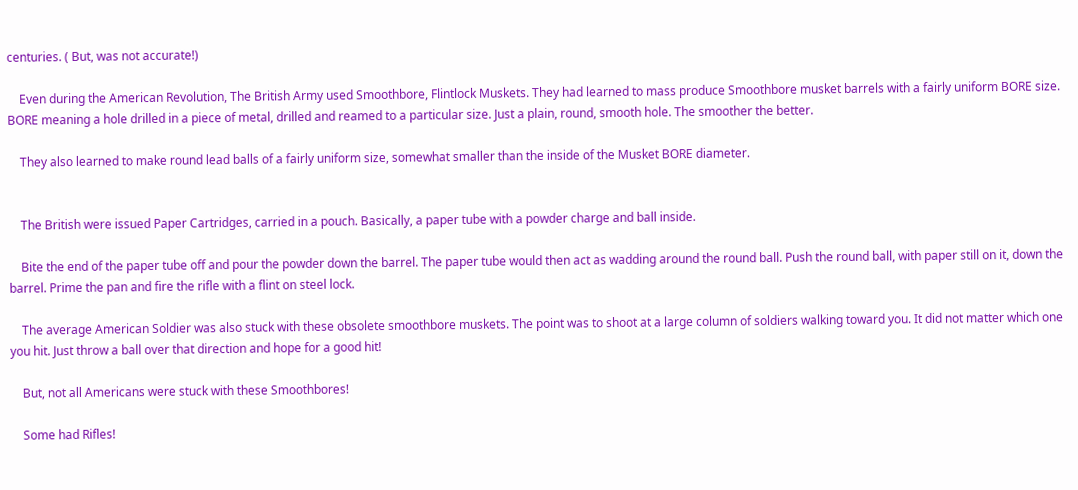centuries. ( But, was not accurate!)

    Even during the American Revolution, The British Army used Smoothbore, Flintlock Muskets. They had learned to mass produce Smoothbore musket barrels with a fairly uniform BORE size. BORE meaning a hole drilled in a piece of metal, drilled and reamed to a particular size. Just a plain, round, smooth hole. The smoother the better.

    They also learned to make round lead balls of a fairly uniform size, somewhat smaller than the inside of the Musket BORE diameter.


    The British were issued Paper Cartridges, carried in a pouch. Basically, a paper tube with a powder charge and ball inside.

    Bite the end of the paper tube off and pour the powder down the barrel. The paper tube would then act as wadding around the round ball. Push the round ball, with paper still on it, down the barrel. Prime the pan and fire the rifle with a flint on steel lock.

    The average American Soldier was also stuck with these obsolete smoothbore muskets. The point was to shoot at a large column of soldiers walking toward you. It did not matter which one you hit. Just throw a ball over that direction and hope for a good hit!

    But, not all Americans were stuck with these Smoothbores!

    Some had Rifles!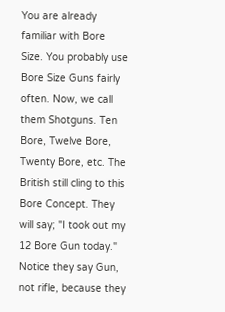You are already familiar with Bore Size. You probably use Bore Size Guns fairly often. Now, we call them Shotguns. Ten Bore, Twelve Bore, Twenty Bore, etc. The British still cling to this Bore Concept. They will say; "I took out my 12 Bore Gun today." Notice they say Gun, not rifle, because they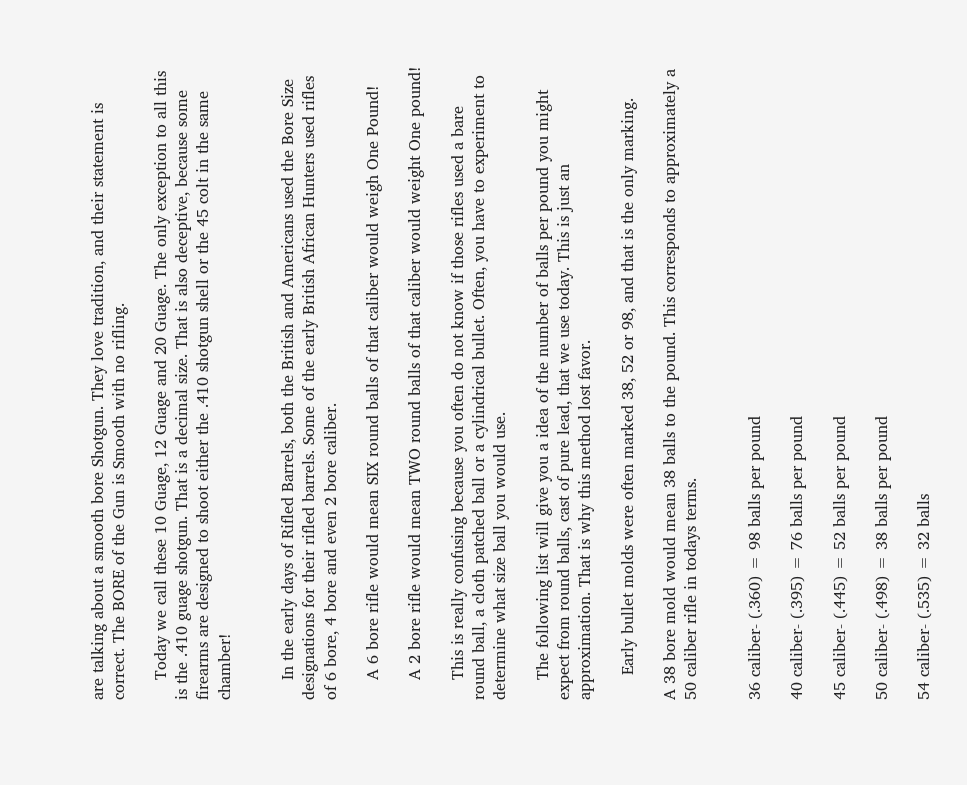are talking about a smooth bore Shotgun. They love tradition, and their statement is correct. The BORE of the Gun is Smooth with no rifling.

    Today we call these 10 Guage, 12 Guage and 20 Guage. The only exception to all this is the .410 guage shotgun. That is a decimal size. That is also deceptive, because some firearms are designed to shoot either the .410 shotgun shell or the 45 colt in the same chamber!


    In the early days of Rifled Barrels, both the British and Americans used the Bore Size designations for their rifled barrels. Some of the early British African Hunters used rifles of 6 bore, 4 bore and even 2 bore caliber.

    A 6 bore rifle would mean SIX round balls of that caliber would weigh One Pound!

    A 2 bore rifle would mean TWO round balls of that caliber would weight One pound!

    This is really confusing because you often do not know if those rifles used a bare round ball, a cloth patched ball or a cylindrical bullet. Often, you have to experiment to determine what size ball you would use.

    The following list will give you a idea of the number of balls per pound you might expect from round balls, cast of pure lead, that we use today. This is just an approximation. That is why this method lost favor.

     Early bullet molds were often marked 38, 52 or 98, and that is the only marking.

A 38 bore mold would mean 38 balls to the pound. This corresponds to approximately a 50 caliber rifle in todays terms.


36 caliber- (.360) = 98 balls per pound

40 caliber- (.395) = 76 balls per pound

45 caliber- (.445) = 52 balls per pound

50 caliber- (.498) = 38 balls per pound

54 caliber- (.535) = 32 balls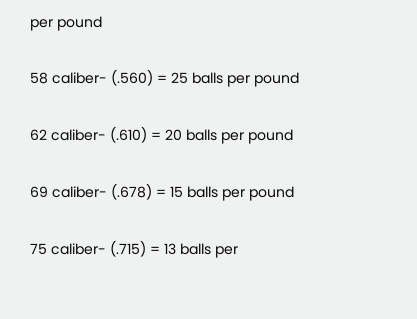per pound

58 caliber- (.560) = 25 balls per pound

62 caliber- (.610) = 20 balls per pound

69 caliber- (.678) = 15 balls per pound

75 caliber- (.715) = 13 balls per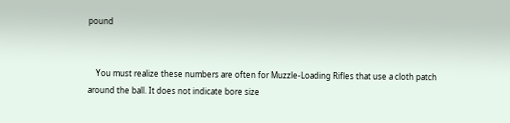pound


    You must realize these numbers are often for Muzzle-Loading Rifles that use a cloth patch around the ball. It does not indicate bore size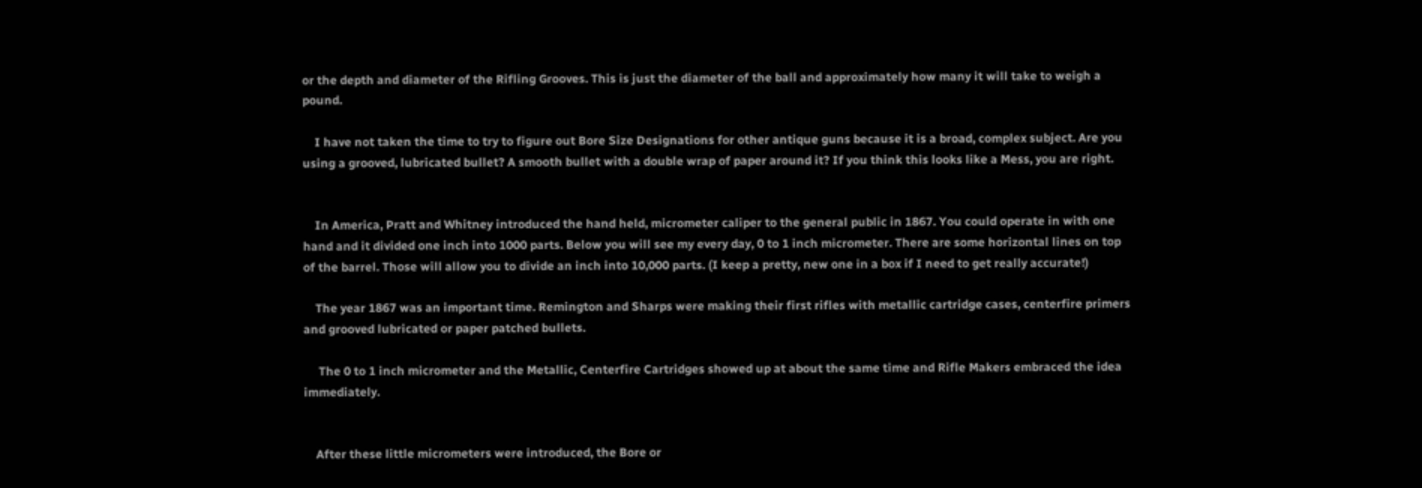or the depth and diameter of the Rifling Grooves. This is just the diameter of the ball and approximately how many it will take to weigh a pound.

    I have not taken the time to try to figure out Bore Size Designations for other antique guns because it is a broad, complex subject. Are you using a grooved, lubricated bullet? A smooth bullet with a double wrap of paper around it? If you think this looks like a Mess, you are right.


    In America, Pratt and Whitney introduced the hand held, micrometer caliper to the general public in 1867. You could operate in with one hand and it divided one inch into 1000 parts. Below you will see my every day, 0 to 1 inch micrometer. There are some horizontal lines on top of the barrel. Those will allow you to divide an inch into 10,000 parts. (I keep a pretty, new one in a box if I need to get really accurate!)

    The year 1867 was an important time. Remington and Sharps were making their first rifles with metallic cartridge cases, centerfire primers and grooved lubricated or paper patched bullets.

     The 0 to 1 inch micrometer and the Metallic, Centerfire Cartridges showed up at about the same time and Rifle Makers embraced the idea immediately.


    After these little micrometers were introduced, the Bore or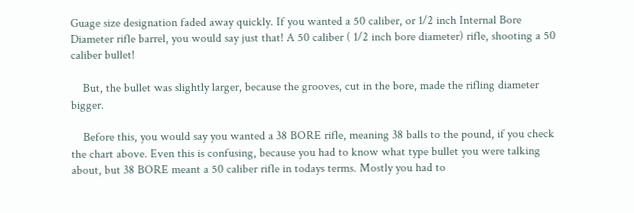Guage size designation faded away quickly. If you wanted a 50 caliber, or 1/2 inch Internal Bore Diameter rifle barrel, you would say just that! A 50 caliber ( 1/2 inch bore diameter) rifle, shooting a 50 caliber bullet!

    But, the bullet was slightly larger, because the grooves, cut in the bore, made the rifling diameter bigger.

    Before this, you would say you wanted a 38 BORE rifle, meaning 38 balls to the pound, if you check the chart above. Even this is confusing, because you had to know what type bullet you were talking about, but 38 BORE meant a 50 caliber rifle in todays terms. Mostly you had to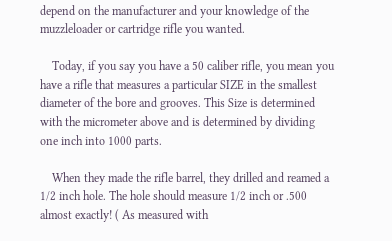depend on the manufacturer and your knowledge of the muzzleloader or cartridge rifle you wanted.

    Today, if you say you have a 50 caliber rifle, you mean you have a rifle that measures a particular SIZE in the smallest diameter of the bore and grooves. This Size is determined with the micrometer above and is determined by dividing one inch into 1000 parts.

    When they made the rifle barrel, they drilled and reamed a 1/2 inch hole. The hole should measure 1/2 inch or .500 almost exactly! ( As measured with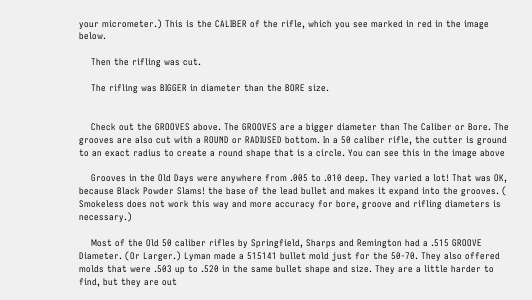your micrometer.) This is the CALIBER of the rifle, which you see marked in red in the image below.

    Then the rifling was cut.

    The rifling was BIGGER in diameter than the BORE size.


    Check out the GROOVES above. The GROOVES are a bigger diameter than The Caliber or Bore. The grooves are also cut with a ROUND or RADIUSED bottom. In a 50 caliber rifle, the cutter is ground to an exact radius to create a round shape that is a circle. You can see this in the image above

    Grooves in the Old Days were anywhere from .005 to .010 deep. They varied a lot! That was OK, because Black Powder Slams! the base of the lead bullet and makes it expand into the grooves. ( Smokeless does not work this way and more accuracy for bore, groove and rifling diameters is necessary.)

    Most of the Old 50 caliber rifles by Springfield, Sharps and Remington had a .515 GROOVE Diameter. (Or Larger.) Lyman made a 515141 bullet mold just for the 50-70. They also offered molds that were .503 up to .520 in the same bullet shape and size. They are a little harder to find, but they are out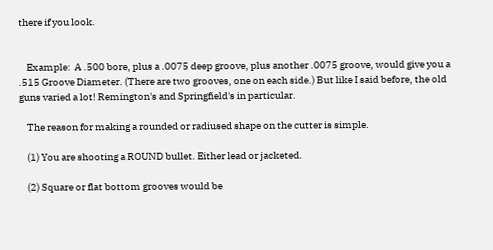there if you look.


    Example:  A .500 bore, plus a .0075 deep groove, plus another .0075 groove, would give you a .515 Groove Diameter. (There are two grooves, one on each side.) But like I said before, the old guns varied a lot! Remington's and Springfield's in particular.

    The reason for making a rounded or radiused shape on the cutter is simple.

    (1) You are shooting a ROUND bullet. Either lead or jacketed.

    (2) Square or flat bottom grooves would be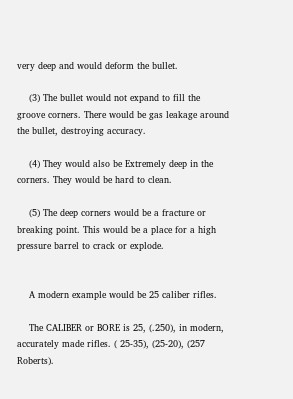very deep and would deform the bullet.

    (3) The bullet would not expand to fill the groove corners. There would be gas leakage around the bullet, destroying accuracy.

    (4) They would also be Extremely deep in the corners. They would be hard to clean.

    (5) The deep corners would be a fracture or breaking point. This would be a place for a high pressure barrel to crack or explode.


    A modern example would be 25 caliber rifles.

    The CALIBER or BORE is 25, (.250), in modern, accurately made rifles. ( 25-35), (25-20), (257 Roberts).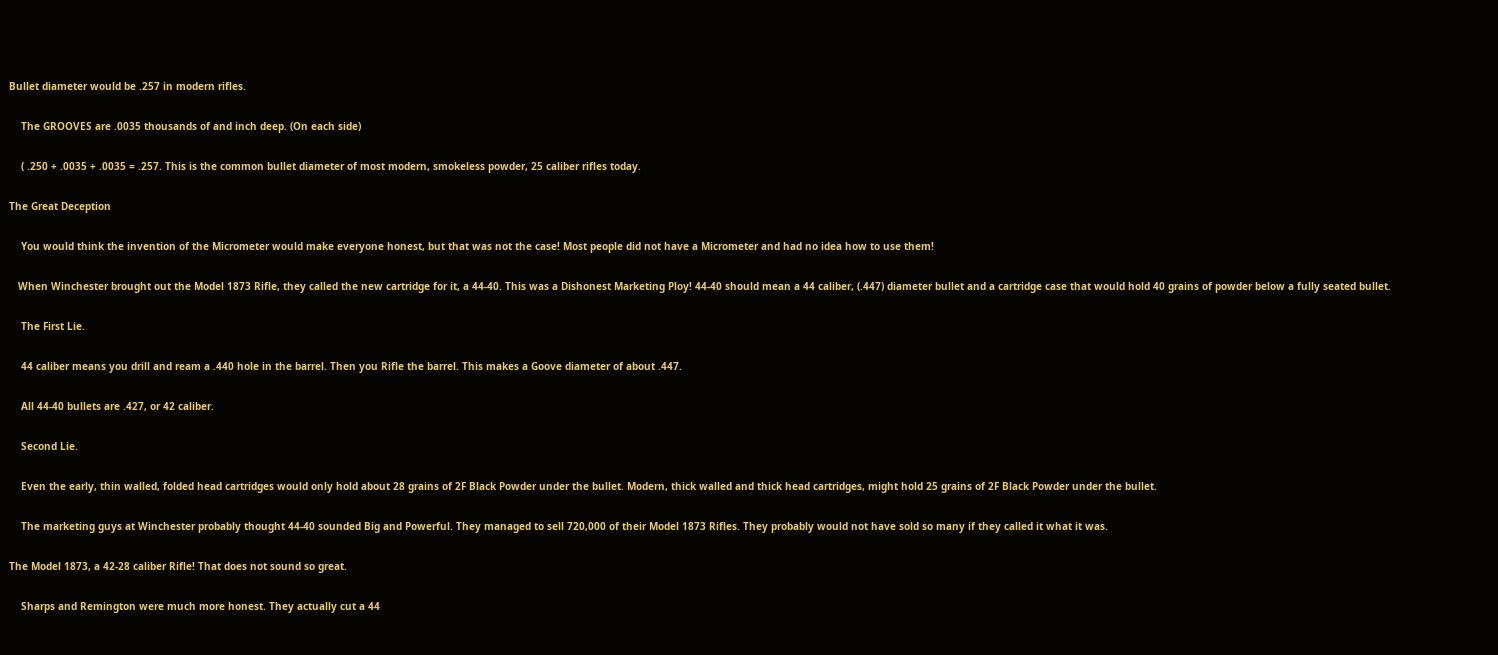Bullet diameter would be .257 in modern rifles.

    The GROOVES are .0035 thousands of and inch deep. (On each side)

    ( .250 + .0035 + .0035 = .257. This is the common bullet diameter of most modern, smokeless powder, 25 caliber rifles today.

The Great Deception

    You would think the invention of the Micrometer would make everyone honest, but that was not the case! Most people did not have a Micrometer and had no idea how to use them!

   When Winchester brought out the Model 1873 Rifle, they called the new cartridge for it, a 44-40. This was a Dishonest Marketing Ploy! 44-40 should mean a 44 caliber, (.447) diameter bullet and a cartridge case that would hold 40 grains of powder below a fully seated bullet.

    The First Lie.

    44 caliber means you drill and ream a .440 hole in the barrel. Then you Rifle the barrel. This makes a Goove diameter of about .447.

    All 44-40 bullets are .427, or 42 caliber.

    Second Lie.

    Even the early, thin walled, folded head cartridges would only hold about 28 grains of 2F Black Powder under the bullet. Modern, thick walled and thick head cartridges, might hold 25 grains of 2F Black Powder under the bullet.

    The marketing guys at Winchester probably thought 44-40 sounded Big and Powerful. They managed to sell 720,000 of their Model 1873 Rifles. They probably would not have sold so many if they called it what it was.

The Model 1873, a 42-28 caliber Rifle! That does not sound so great.

    Sharps and Remington were much more honest. They actually cut a 44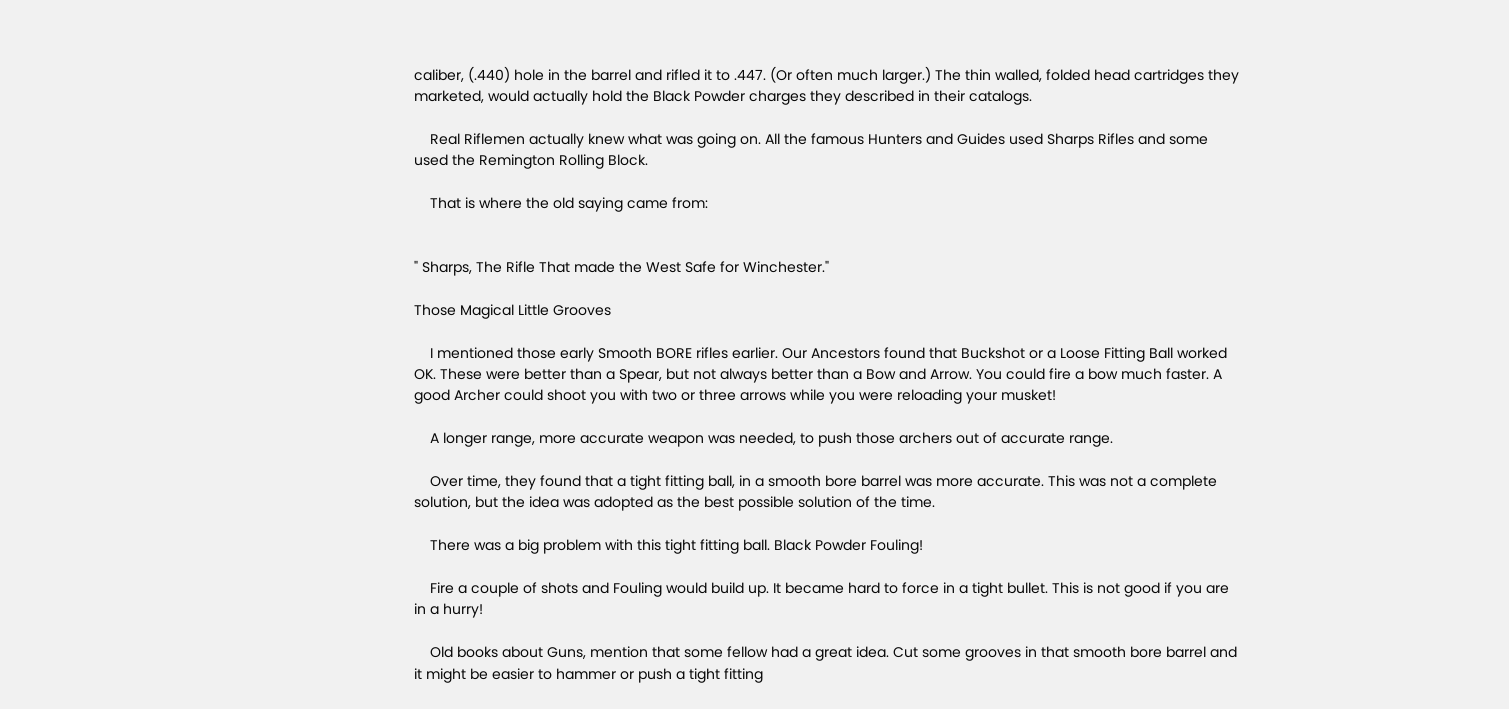caliber, (.440) hole in the barrel and rifled it to .447. (Or often much larger.) The thin walled, folded head cartridges they marketed, would actually hold the Black Powder charges they described in their catalogs.

    Real Riflemen actually knew what was going on. All the famous Hunters and Guides used Sharps Rifles and some used the Remington Rolling Block.

    That is where the old saying came from:


" Sharps, The Rifle That made the West Safe for Winchester."

Those Magical Little Grooves

    I mentioned those early Smooth BORE rifles earlier. Our Ancestors found that Buckshot or a Loose Fitting Ball worked OK. These were better than a Spear, but not always better than a Bow and Arrow. You could fire a bow much faster. A good Archer could shoot you with two or three arrows while you were reloading your musket!

    A longer range, more accurate weapon was needed, to push those archers out of accurate range.

    Over time, they found that a tight fitting ball, in a smooth bore barrel was more accurate. This was not a complete solution, but the idea was adopted as the best possible solution of the time.

    There was a big problem with this tight fitting ball. Black Powder Fouling!

    Fire a couple of shots and Fouling would build up. It became hard to force in a tight bullet. This is not good if you are in a hurry!

    Old books about Guns, mention that some fellow had a great idea. Cut some grooves in that smooth bore barrel and it might be easier to hammer or push a tight fitting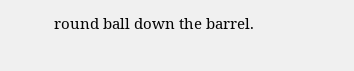round ball down the barrel.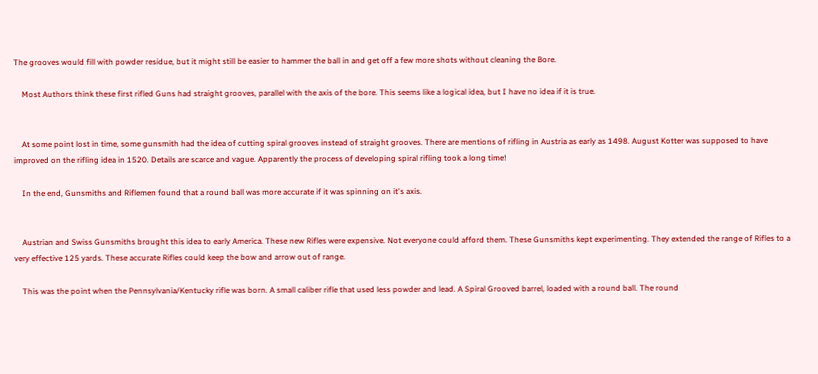The grooves would fill with powder residue, but it might still be easier to hammer the ball in and get off a few more shots without cleaning the Bore.

    Most Authors think these first rifled Guns had straight grooves, parallel with the axis of the bore. This seems like a logical idea, but I have no idea if it is true.


    At some point lost in time, some gunsmith had the idea of cutting spiral grooves instead of straight grooves. There are mentions of rifling in Austria as early as 1498. August Kotter was supposed to have improved on the rifling idea in 1520. Details are scarce and vague. Apparently the process of developing spiral rifling took a long time!

    In the end, Gunsmiths and Riflemen found that a round ball was more accurate if it was spinning on it's axis.


    Austrian and Swiss Gunsmiths brought this idea to early America. These new Rifles were expensive. Not everyone could afford them. These Gunsmiths kept experimenting. They extended the range of Rifles to a very effective 125 yards. These accurate Rifles could keep the bow and arrow out of range.

    This was the point when the Pennsylvania/Kentucky rifle was born. A small caliber rifle that used less powder and lead. A Spiral Grooved barrel, loaded with a round ball. The round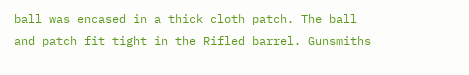ball was encased in a thick cloth patch. The ball and patch fit tight in the Rifled barrel. Gunsmiths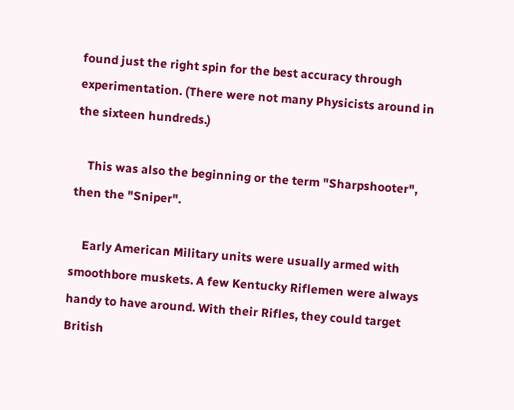found just the right spin for the best accuracy through experimentation. (There were not many Physicists around in the sixteen hundreds.)

    This was also the beginning or the term "Sharpshooter", then the "Sniper".

    Early American Military units were usually armed with smoothbore muskets. A few Kentucky Riflemen were always handy to have around. With their Rifles, they could target British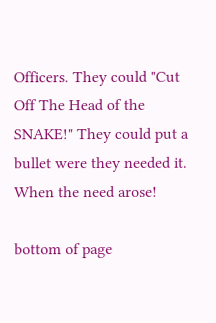Officers. They could "Cut Off The Head of the SNAKE!" They could put a bullet were they needed it. When the need arose!

bottom of page